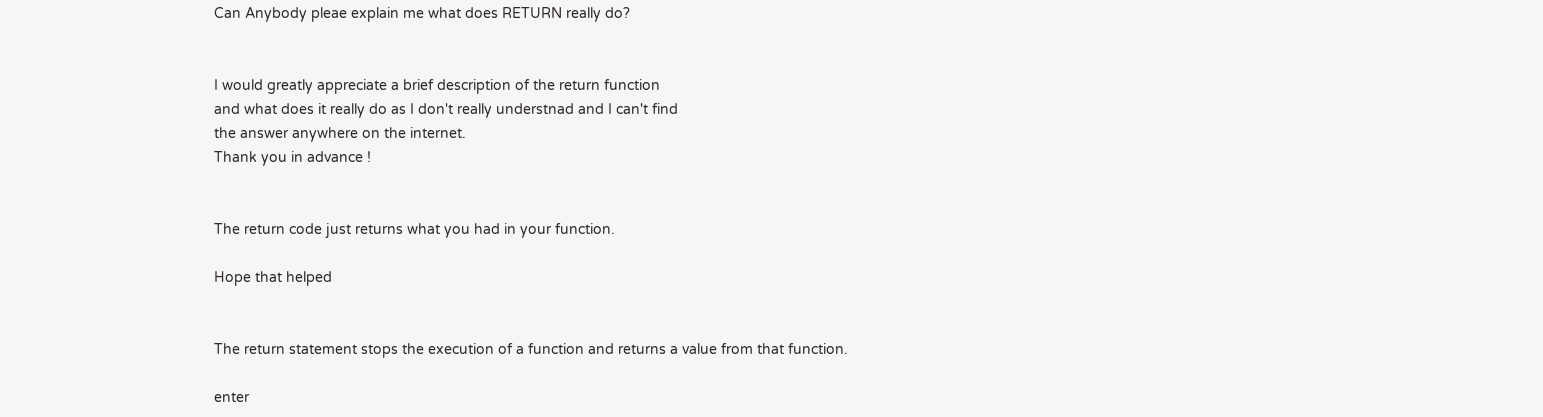Can Anybody pleae explain me what does RETURN really do?


I would greatly appreciate a brief description of the return function
and what does it really do as I don't really understnad and I can't find
the answer anywhere on the internet.
Thank you in advance !


The return code just returns what you had in your function.

Hope that helped


The return statement stops the execution of a function and returns a value from that function.

enter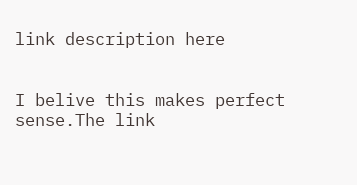link description here


I belive this makes perfect sense.The link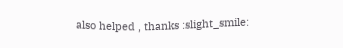also helped , thanks :slight_smile: